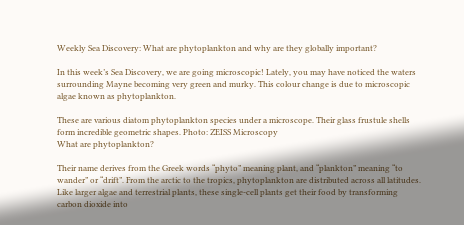Weekly Sea Discovery: What are phytoplankton and why are they globally important?

In this week’s Sea Discovery, we are going microscopic! Lately, you may have noticed the waters surrounding Mayne becoming very green and murky. This colour change is due to microscopic algae known as phytoplankton.

These are various diatom phytoplankton species under a microscope. Their glass frustule shells form incredible geometric shapes. Photo: ZEISS Microscopy
What are phytoplankton?

Their name derives from the Greek words “phyto” meaning plant, and “plankton” meaning “to wander” or “drift”. From the arctic to the tropics, phytoplankton are distributed across all latitudes. Like larger algae and terrestrial plants, these single-cell plants get their food by transforming carbon dioxide into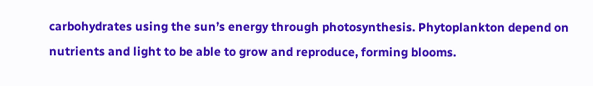carbohydrates using the sun’s energy through photosynthesis. Phytoplankton depend on nutrients and light to be able to grow and reproduce, forming blooms.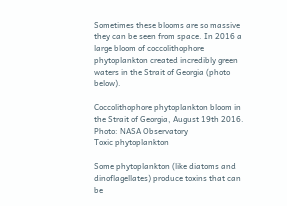Sometimes these blooms are so massive they can be seen from space. In 2016 a large bloom of coccolithophore phytoplankton created incredibly green waters in the Strait of Georgia (photo below).

Coccolithophore phytoplankton bloom in the Strait of Georgia, August 19th 2016. Photo: NASA Observatory
Toxic phytoplankton

Some phytoplankton (like diatoms and dinoflagellates) produce toxins that can be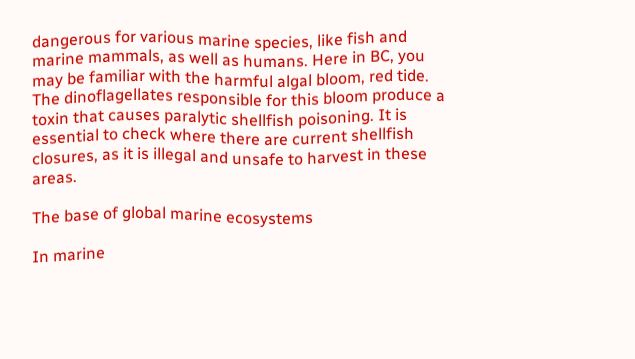dangerous for various marine species, like fish and marine mammals, as well as humans. Here in BC, you may be familiar with the harmful algal bloom, red tide. The dinoflagellates responsible for this bloom produce a toxin that causes paralytic shellfish poisoning. It is essential to check where there are current shellfish closures, as it is illegal and unsafe to harvest in these areas.

The base of global marine ecosystems

In marine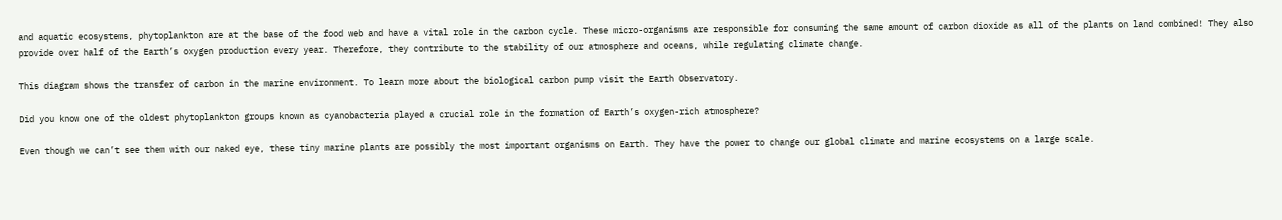and aquatic ecosystems, phytoplankton are at the base of the food web and have a vital role in the carbon cycle. These micro-organisms are responsible for consuming the same amount of carbon dioxide as all of the plants on land combined! They also provide over half of the Earth’s oxygen production every year. Therefore, they contribute to the stability of our atmosphere and oceans, while regulating climate change.

This diagram shows the transfer of carbon in the marine environment. To learn more about the biological carbon pump visit the Earth Observatory.

Did you know one of the oldest phytoplankton groups known as cyanobacteria played a crucial role in the formation of Earth’s oxygen-rich atmosphere?

Even though we can’t see them with our naked eye, these tiny marine plants are possibly the most important organisms on Earth. They have the power to change our global climate and marine ecosystems on a large scale.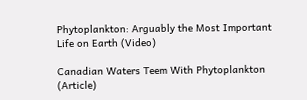Phytoplankton: Arguably the Most Important Life on Earth (Video)

Canadian Waters Teem With Phytoplankton (Article)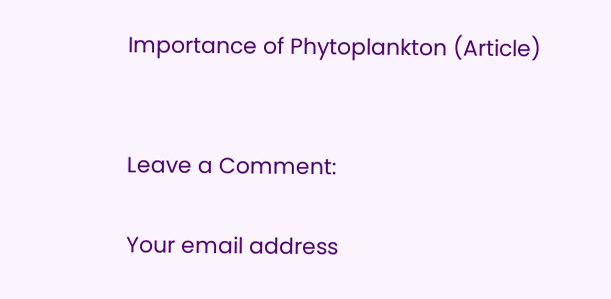Importance of Phytoplankton (Article)


Leave a Comment:

Your email address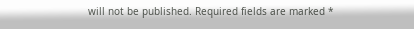will not be published. Required fields are marked *